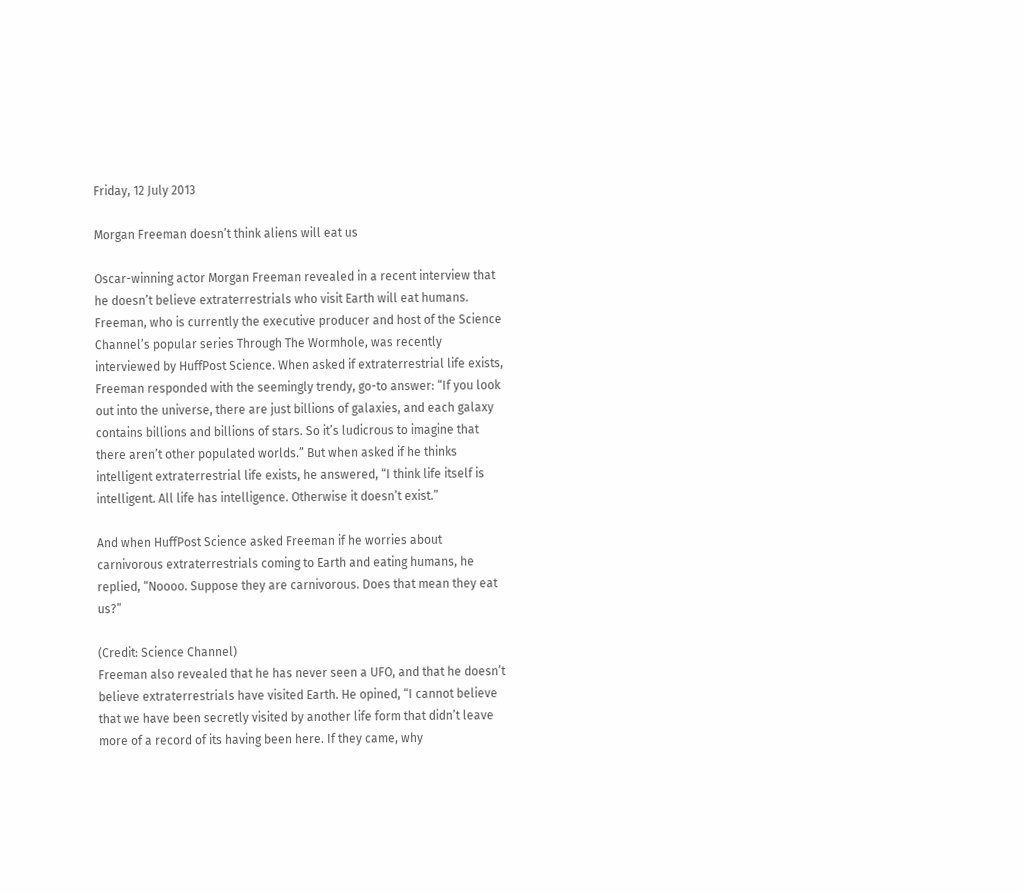Friday, 12 July 2013

Morgan Freeman doesn’t think aliens will eat us

Oscar-winning actor Morgan Freeman revealed in a recent interview that he doesn’t believe extraterrestrials who visit Earth will eat humans.
Freeman, who is currently the executive producer and host of the Science Channel’s popular series Through The Wormhole, was recently interviewed by HuffPost Science. When asked if extraterrestrial life exists, Freeman responded with the seemingly trendy, go-to answer: “If you look out into the universe, there are just billions of galaxies, and each galaxy contains billions and billions of stars. So it’s ludicrous to imagine that there aren’t other populated worlds.” But when asked if he thinks intelligent extraterrestrial life exists, he answered, “I think life itself is intelligent. All life has intelligence. Otherwise it doesn’t exist.”

And when HuffPost Science asked Freeman if he worries about carnivorous extraterrestrials coming to Earth and eating humans, he replied, “Noooo. Suppose they are carnivorous. Does that mean they eat us?”

(Credit: Science Channel)
Freeman also revealed that he has never seen a UFO, and that he doesn’t believe extraterrestrials have visited Earth. He opined, “I cannot believe that we have been secretly visited by another life form that didn’t leave more of a record of its having been here. If they came, why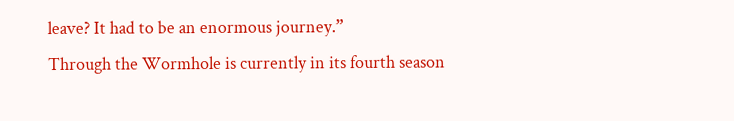leave? It had to be an enormous journey.”
Through the Wormhole is currently in its fourth season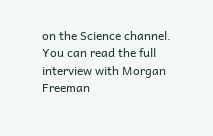on the Science channel.
You can read the full interview with Morgan Freeman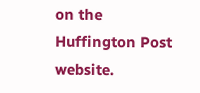on the Huffington Post website.